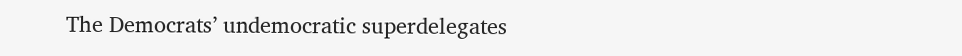The Democrats’ undemocratic superdelegates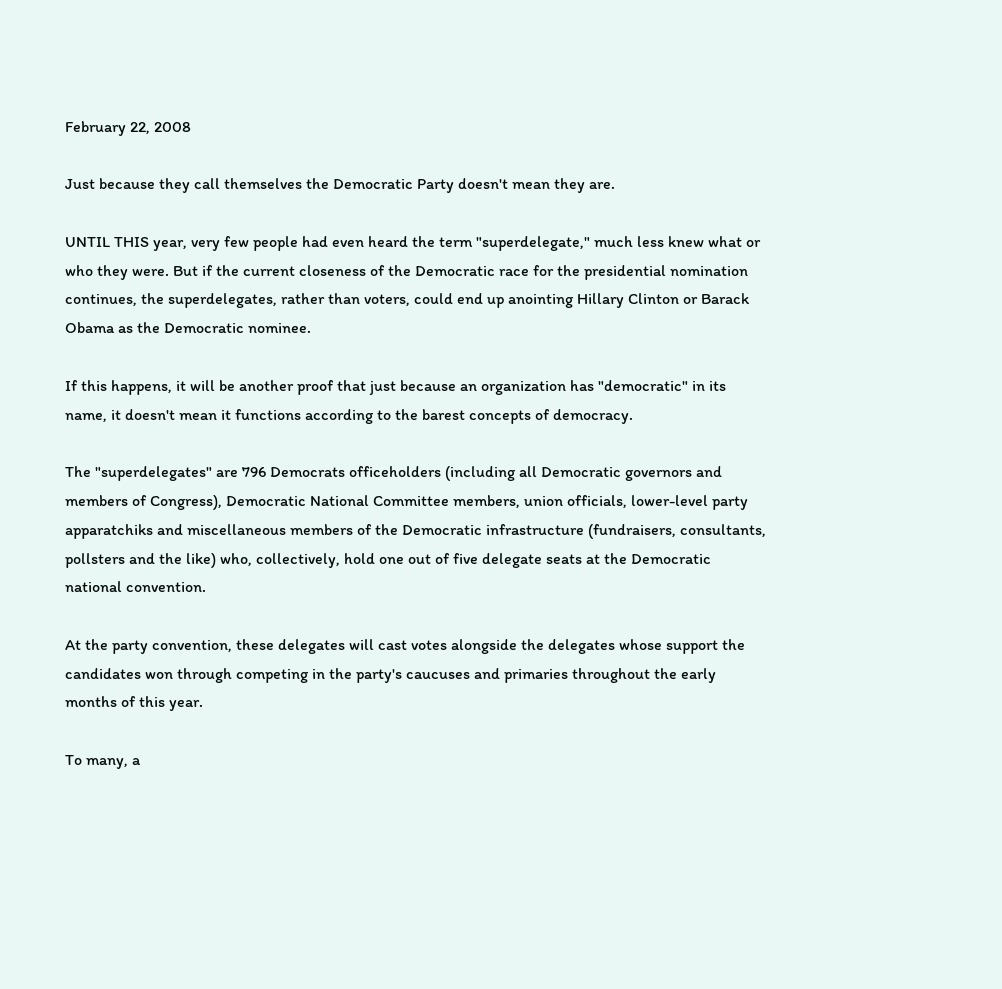February 22, 2008

Just because they call themselves the Democratic Party doesn't mean they are.

UNTIL THIS year, very few people had even heard the term "superdelegate," much less knew what or who they were. But if the current closeness of the Democratic race for the presidential nomination continues, the superdelegates, rather than voters, could end up anointing Hillary Clinton or Barack Obama as the Democratic nominee.

If this happens, it will be another proof that just because an organization has "democratic" in its name, it doesn't mean it functions according to the barest concepts of democracy.

The "superdelegates" are 796 Democrats officeholders (including all Democratic governors and members of Congress), Democratic National Committee members, union officials, lower-level party apparatchiks and miscellaneous members of the Democratic infrastructure (fundraisers, consultants, pollsters and the like) who, collectively, hold one out of five delegate seats at the Democratic national convention.

At the party convention, these delegates will cast votes alongside the delegates whose support the candidates won through competing in the party's caucuses and primaries throughout the early months of this year.

To many, a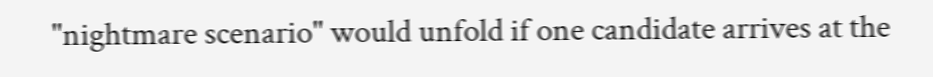"nightmare scenario" would unfold if one candidate arrives at the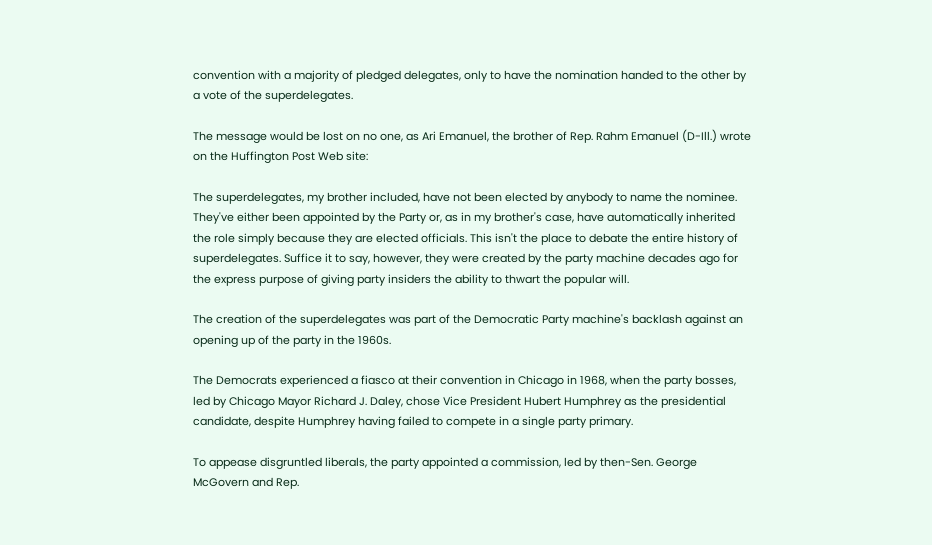convention with a majority of pledged delegates, only to have the nomination handed to the other by a vote of the superdelegates.

The message would be lost on no one, as Ari Emanuel, the brother of Rep. Rahm Emanuel (D-Ill.) wrote on the Huffington Post Web site:

The superdelegates, my brother included, have not been elected by anybody to name the nominee. They've either been appointed by the Party or, as in my brother's case, have automatically inherited the role simply because they are elected officials. This isn't the place to debate the entire history of superdelegates. Suffice it to say, however, they were created by the party machine decades ago for the express purpose of giving party insiders the ability to thwart the popular will.

The creation of the superdelegates was part of the Democratic Party machine's backlash against an opening up of the party in the 1960s.

The Democrats experienced a fiasco at their convention in Chicago in 1968, when the party bosses, led by Chicago Mayor Richard J. Daley, chose Vice President Hubert Humphrey as the presidential candidate, despite Humphrey having failed to compete in a single party primary.

To appease disgruntled liberals, the party appointed a commission, led by then-Sen. George McGovern and Rep.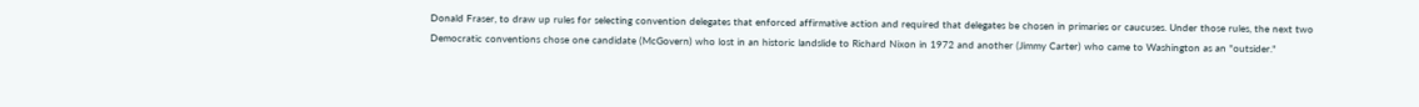Donald Fraser, to draw up rules for selecting convention delegates that enforced affirmative action and required that delegates be chosen in primaries or caucuses. Under those rules, the next two Democratic conventions chose one candidate (McGovern) who lost in an historic landslide to Richard Nixon in 1972 and another (Jimmy Carter) who came to Washington as an "outsider."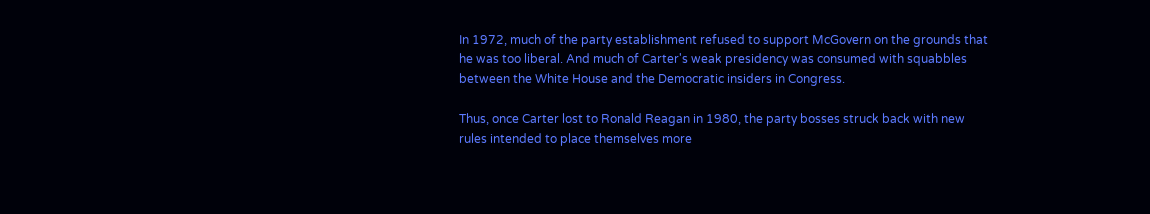In 1972, much of the party establishment refused to support McGovern on the grounds that he was too liberal. And much of Carter's weak presidency was consumed with squabbles between the White House and the Democratic insiders in Congress.

Thus, once Carter lost to Ronald Reagan in 1980, the party bosses struck back with new rules intended to place themselves more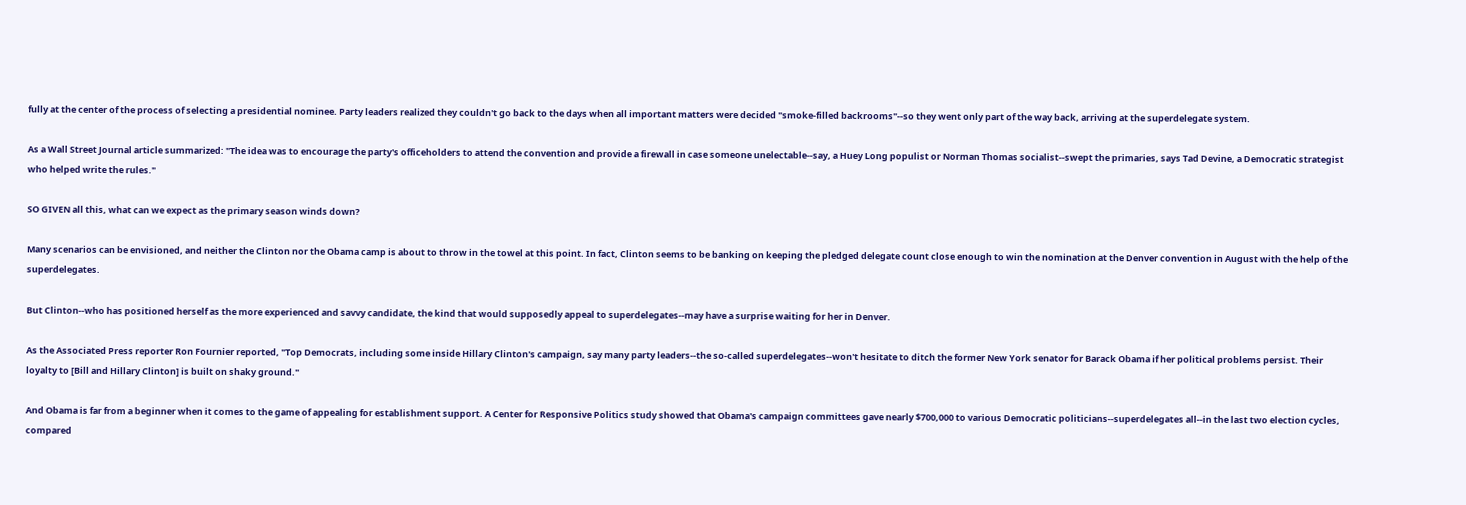fully at the center of the process of selecting a presidential nominee. Party leaders realized they couldn't go back to the days when all important matters were decided "smoke-filled backrooms"--so they went only part of the way back, arriving at the superdelegate system.

As a Wall Street Journal article summarized: "The idea was to encourage the party's officeholders to attend the convention and provide a firewall in case someone unelectable--say, a Huey Long populist or Norman Thomas socialist--swept the primaries, says Tad Devine, a Democratic strategist who helped write the rules."

SO GIVEN all this, what can we expect as the primary season winds down?

Many scenarios can be envisioned, and neither the Clinton nor the Obama camp is about to throw in the towel at this point. In fact, Clinton seems to be banking on keeping the pledged delegate count close enough to win the nomination at the Denver convention in August with the help of the superdelegates.

But Clinton--who has positioned herself as the more experienced and savvy candidate, the kind that would supposedly appeal to superdelegates--may have a surprise waiting for her in Denver.

As the Associated Press reporter Ron Fournier reported, "Top Democrats, including some inside Hillary Clinton's campaign, say many party leaders--the so-called superdelegates--won't hesitate to ditch the former New York senator for Barack Obama if her political problems persist. Their loyalty to [Bill and Hillary Clinton] is built on shaky ground."

And Obama is far from a beginner when it comes to the game of appealing for establishment support. A Center for Responsive Politics study showed that Obama's campaign committees gave nearly $700,000 to various Democratic politicians--superdelegates all--in the last two election cycles, compared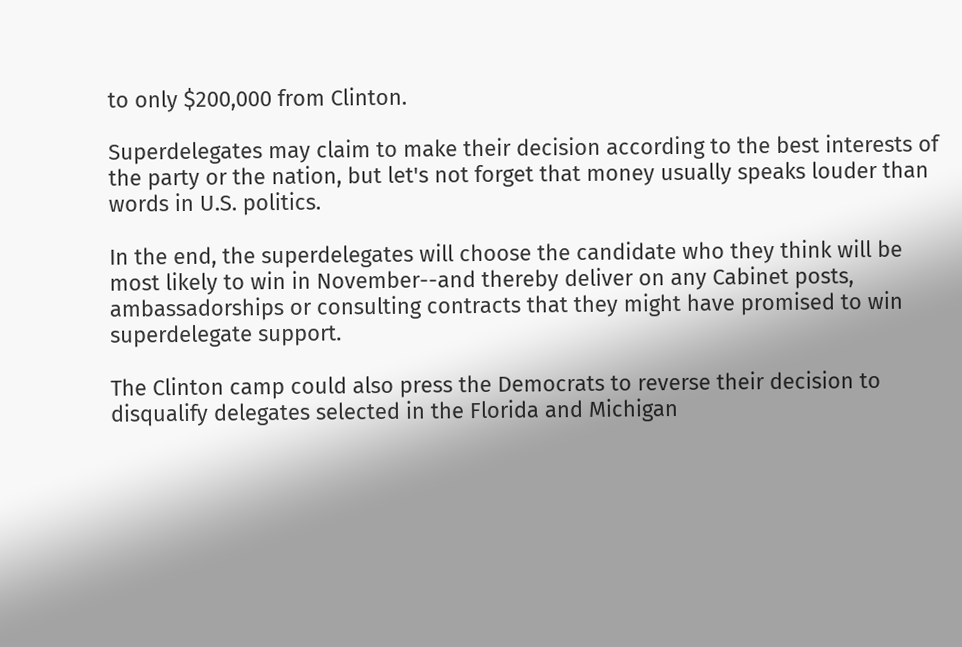to only $200,000 from Clinton.

Superdelegates may claim to make their decision according to the best interests of the party or the nation, but let's not forget that money usually speaks louder than words in U.S. politics.

In the end, the superdelegates will choose the candidate who they think will be most likely to win in November--and thereby deliver on any Cabinet posts, ambassadorships or consulting contracts that they might have promised to win superdelegate support.

The Clinton camp could also press the Democrats to reverse their decision to disqualify delegates selected in the Florida and Michigan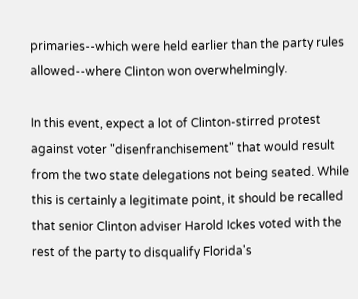primaries--which were held earlier than the party rules allowed--where Clinton won overwhelmingly.

In this event, expect a lot of Clinton-stirred protest against voter "disenfranchisement" that would result from the two state delegations not being seated. While this is certainly a legitimate point, it should be recalled that senior Clinton adviser Harold Ickes voted with the rest of the party to disqualify Florida's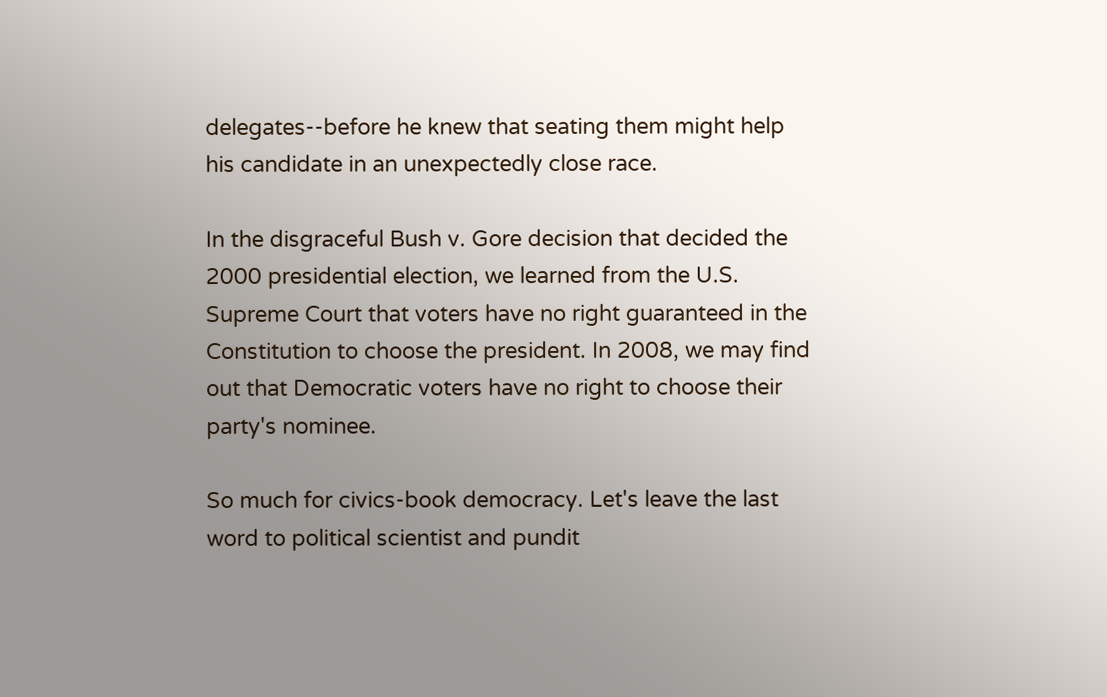delegates--before he knew that seating them might help his candidate in an unexpectedly close race.

In the disgraceful Bush v. Gore decision that decided the 2000 presidential election, we learned from the U.S. Supreme Court that voters have no right guaranteed in the Constitution to choose the president. In 2008, we may find out that Democratic voters have no right to choose their party's nominee.

So much for civics-book democracy. Let's leave the last word to political scientist and pundit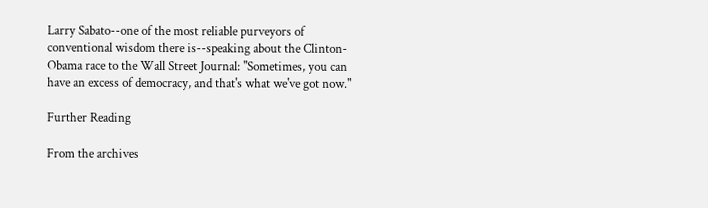Larry Sabato--one of the most reliable purveyors of conventional wisdom there is--speaking about the Clinton-Obama race to the Wall Street Journal: "Sometimes, you can have an excess of democracy, and that's what we've got now."

Further Reading

From the archives